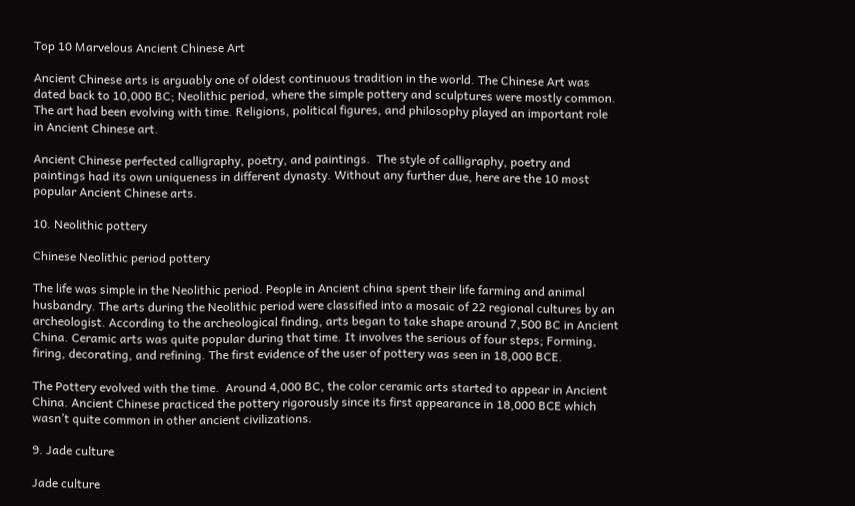Top 10 Marvelous Ancient Chinese Art

Ancient Chinese arts is arguably one of oldest continuous tradition in the world. The Chinese Art was dated back to 10,000 BC; Neolithic period, where the simple pottery and sculptures were mostly common. The art had been evolving with time. Religions, political figures, and philosophy played an important role in Ancient Chinese art.

Ancient Chinese perfected calligraphy, poetry, and paintings.  The style of calligraphy, poetry and paintings had its own uniqueness in different dynasty. Without any further due, here are the 10 most popular Ancient Chinese arts.

10. Neolithic pottery

Chinese Neolithic period pottery

The life was simple in the Neolithic period. People in Ancient china spent their life farming and animal husbandry. The arts during the Neolithic period were classified into a mosaic of 22 regional cultures by an archeologist. According to the archeological finding, arts began to take shape around 7,500 BC in Ancient China. Ceramic arts was quite popular during that time. It involves the serious of four steps; Forming, firing, decorating, and refining. The first evidence of the user of pottery was seen in 18,000 BCE.

The Pottery evolved with the time.  Around 4,000 BC, the color ceramic arts started to appear in Ancient China. Ancient Chinese practiced the pottery rigorously since its first appearance in 18,000 BCE which wasn’t quite common in other ancient civilizations.

9. Jade culture

Jade culture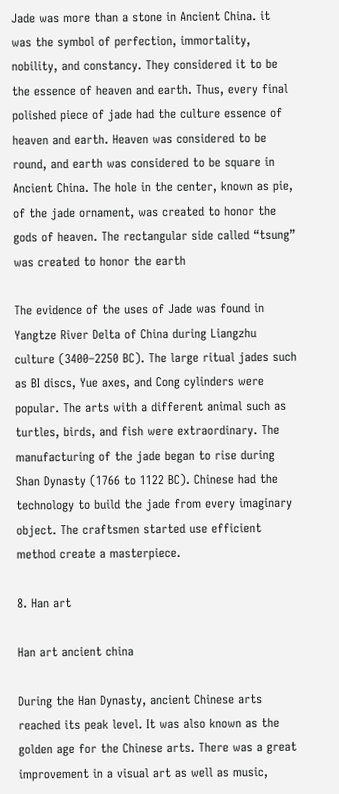Jade was more than a stone in Ancient China. it was the symbol of perfection, immortality, nobility, and constancy. They considered it to be the essence of heaven and earth. Thus, every final polished piece of jade had the culture essence of heaven and earth. Heaven was considered to be round, and earth was considered to be square in Ancient China. The hole in the center, known as pie, of the jade ornament, was created to honor the gods of heaven. The rectangular side called “tsung” was created to honor the earth

The evidence of the uses of Jade was found in Yangtze River Delta of China during Liangzhu culture (3400–2250 BC). The large ritual jades such as BI discs, Yue axes, and Cong cylinders were popular. The arts with a different animal such as turtles, birds, and fish were extraordinary. The manufacturing of the jade began to rise during Shan Dynasty (1766 to 1122 BC). Chinese had the technology to build the jade from every imaginary object. The craftsmen started use efficient method create a masterpiece.

8. Han art

Han art ancient china

During the Han Dynasty, ancient Chinese arts reached its peak level. It was also known as the golden age for the Chinese arts. There was a great improvement in a visual art as well as music,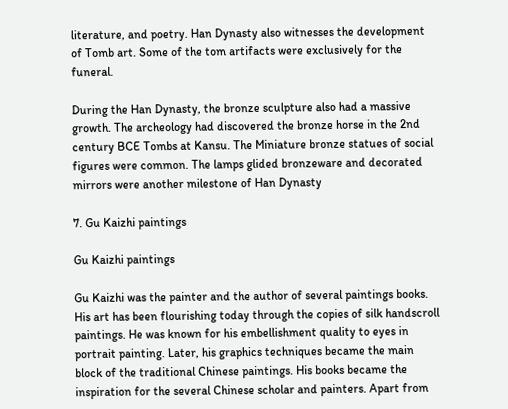literature, and poetry. Han Dynasty also witnesses the development of Tomb art. Some of the tom artifacts were exclusively for the funeral.

During the Han Dynasty, the bronze sculpture also had a massive growth. The archeology had discovered the bronze horse in the 2nd century BCE Tombs at Kansu. The Miniature bronze statues of social figures were common. The lamps glided bronzeware and decorated mirrors were another milestone of Han Dynasty

7. Gu Kaizhi paintings

Gu Kaizhi paintings

Gu Kaizhi was the painter and the author of several paintings books. His art has been flourishing today through the copies of silk handscroll paintings. He was known for his embellishment quality to eyes in portrait painting. Later, his graphics techniques became the main block of the traditional Chinese paintings. His books became the inspiration for the several Chinese scholar and painters. Apart from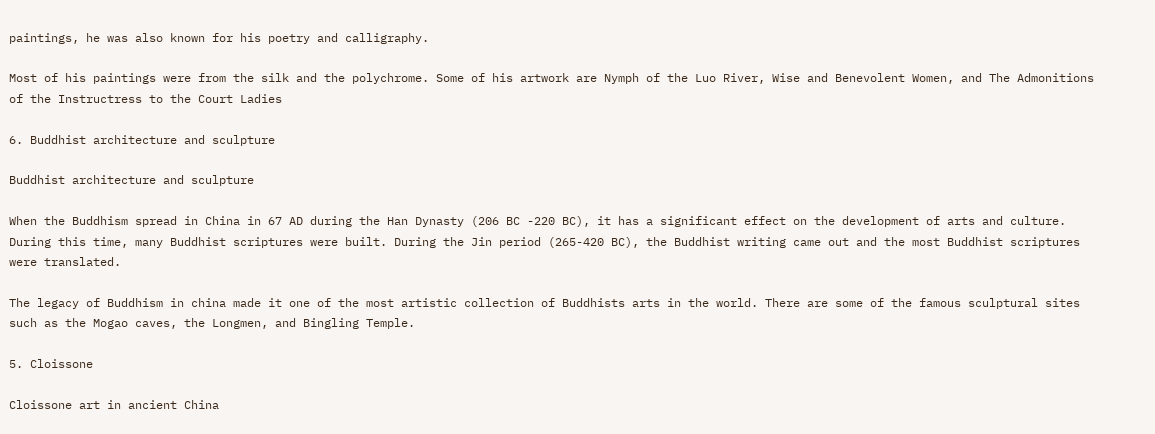paintings, he was also known for his poetry and calligraphy.

Most of his paintings were from the silk and the polychrome. Some of his artwork are Nymph of the Luo River, Wise and Benevolent Women, and The Admonitions of the Instructress to the Court Ladies

6. Buddhist architecture and sculpture

Buddhist architecture and sculpture

When the Buddhism spread in China in 67 AD during the Han Dynasty (206 BC -220 BC), it has a significant effect on the development of arts and culture. During this time, many Buddhist scriptures were built. During the Jin period (265-420 BC), the Buddhist writing came out and the most Buddhist scriptures were translated.

The legacy of Buddhism in china made it one of the most artistic collection of Buddhists arts in the world. There are some of the famous sculptural sites such as the Mogao caves, the Longmen, and Bingling Temple.

5. Cloissone

Cloissone art in ancient China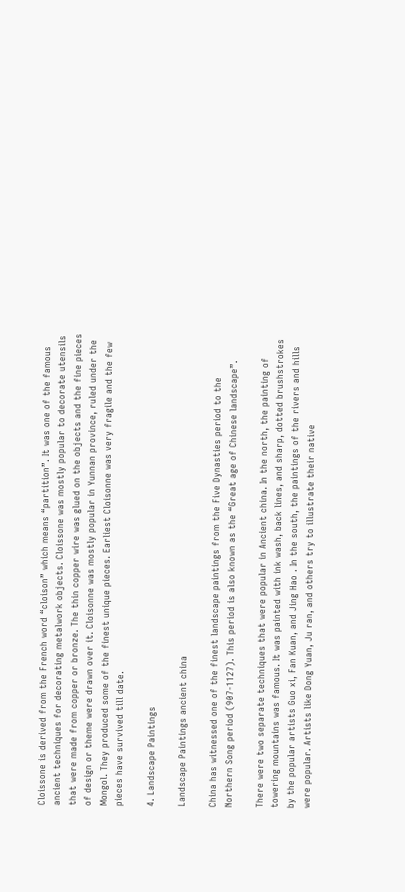Cloissone is derived from the French word “cloison” which means “partition”. It was one of the famous ancient techniques for decorating metalwork objects. Cloissone was mostly popular to decorate utensils that were made from copper or bronze. The thin copper wire was glued on the objects and the fine pieces of design or theme were drawn over it. Cloisonne was mostly popular in Yunnan province, ruled under the Mongol. They produced some of the finest unique pieces. Earliest Cloisonne was very fragile and the few pieces have survived till date.

4. Landscape Paintings

Landscape Paintings ancient china

China has witnessed one of the finest landscape paintings from the Five Dynasties period to the Northern Song period (907-1127). This period is also known as the “Great age of Chinese landscape”.

There were two separate techniques that were popular in Ancient china. In the north, the painting of towering mountains was famous. It was painted with ink wash, back lines, and sharp, dotted brushstrokes by the popular artists Guo xi, Fan Kuan, and Jing Hao . In the south, the paintings of the rivers and hills were popular. Artists like Dong Yuan, Ju ran, and others try to illustrate their native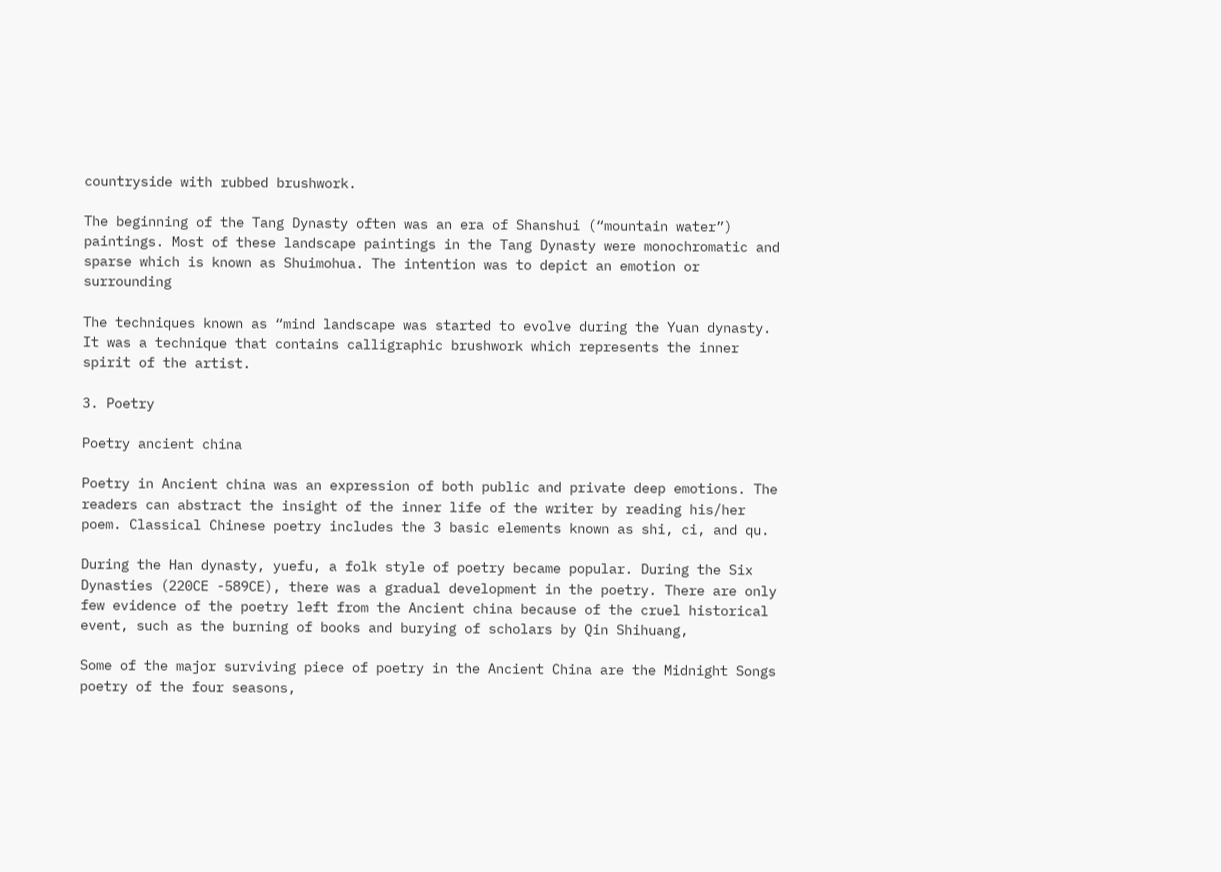countryside with rubbed brushwork.

The beginning of the Tang Dynasty often was an era of Shanshui (“mountain water”) paintings. Most of these landscape paintings in the Tang Dynasty were monochromatic and sparse which is known as Shuimohua. The intention was to depict an emotion or surrounding

The techniques known as “mind landscape was started to evolve during the Yuan dynasty. It was a technique that contains calligraphic brushwork which represents the inner spirit of the artist.

3. Poetry

Poetry ancient china

Poetry in Ancient china was an expression of both public and private deep emotions. The readers can abstract the insight of the inner life of the writer by reading his/her poem. Classical Chinese poetry includes the 3 basic elements known as shi, ci, and qu.

During the Han dynasty, yuefu, a folk style of poetry became popular. During the Six Dynasties (220CE -589CE), there was a gradual development in the poetry. There are only few evidence of the poetry left from the Ancient china because of the cruel historical event, such as the burning of books and burying of scholars by Qin Shihuang,

Some of the major surviving piece of poetry in the Ancient China are the Midnight Songs poetry of the four seasons,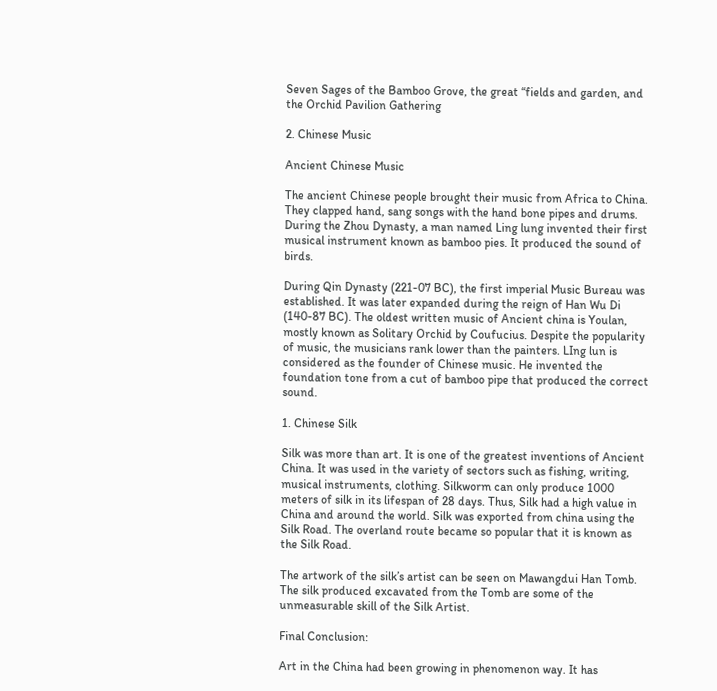Seven Sages of the Bamboo Grove, the great “fields and garden, and the Orchid Pavilion Gathering

2. Chinese Music

Ancient Chinese Music

The ancient Chinese people brought their music from Africa to China. They clapped hand, sang songs with the hand bone pipes and drums. During the Zhou Dynasty, a man named Ling lung invented their first musical instrument known as bamboo pies. It produced the sound of birds.

During Qin Dynasty (221-07 BC), the first imperial Music Bureau was established. It was later expanded during the reign of Han Wu Di (140-87 BC). The oldest written music of Ancient china is Youlan, mostly known as Solitary Orchid by Coufucius. Despite the popularity of music, the musicians rank lower than the painters. LIng lun is considered as the founder of Chinese music. He invented the foundation tone from a cut of bamboo pipe that produced the correct sound.

1. Chinese Silk

Silk was more than art. It is one of the greatest inventions of Ancient China. It was used in the variety of sectors such as fishing, writing, musical instruments, clothing. Silkworm can only produce 1000 meters of silk in its lifespan of 28 days. Thus, Silk had a high value in China and around the world. Silk was exported from china using the Silk Road. The overland route became so popular that it is known as the Silk Road.

The artwork of the silk’s artist can be seen on Mawangdui Han Tomb. The silk produced excavated from the Tomb are some of the unmeasurable skill of the Silk Artist.

Final Conclusion:

Art in the China had been growing in phenomenon way. It has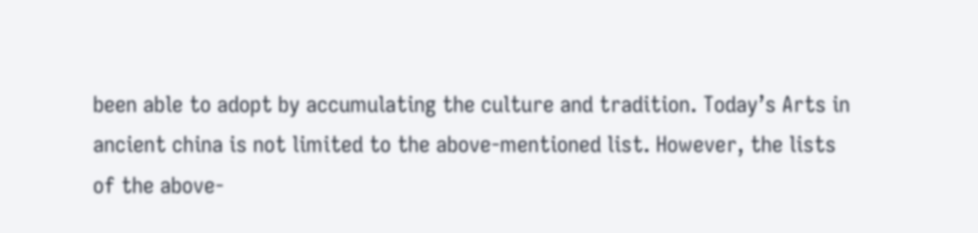been able to adopt by accumulating the culture and tradition. Today’s Arts in ancient china is not limited to the above-mentioned list. However, the lists of the above-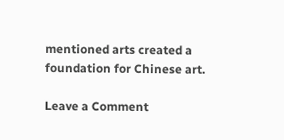mentioned arts created a foundation for Chinese art.

Leave a Comment